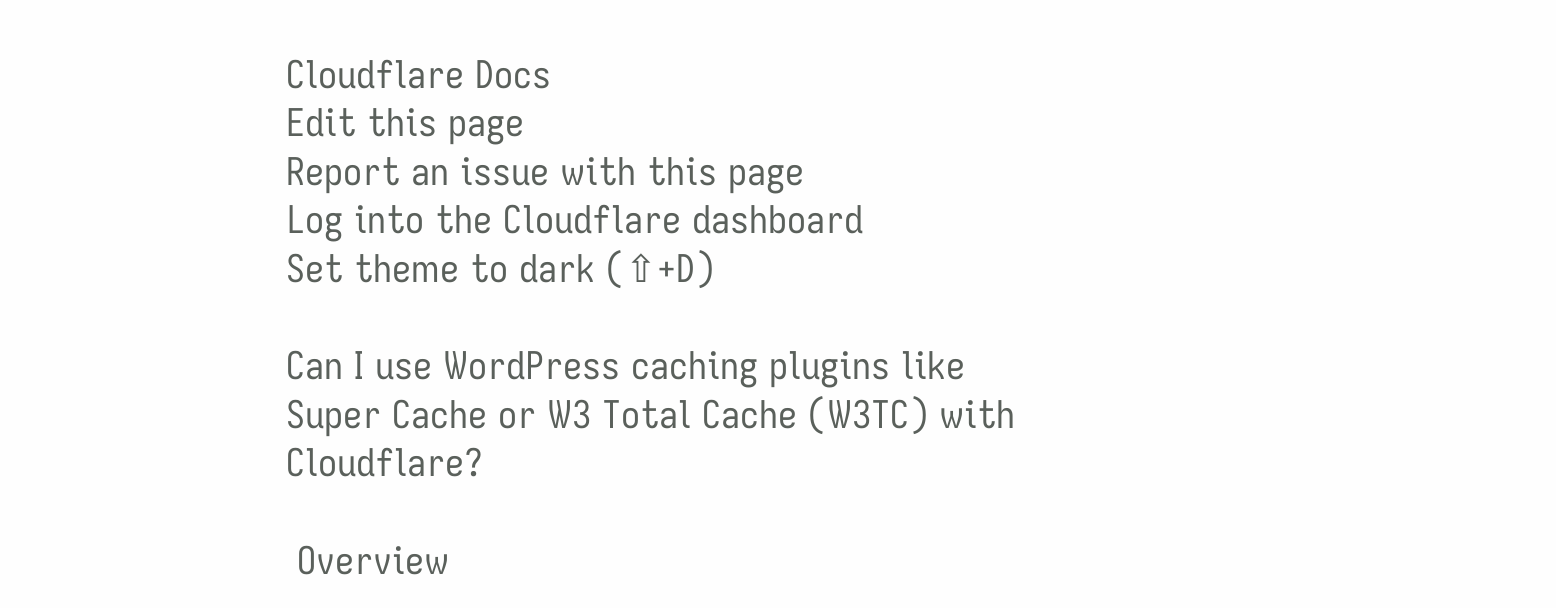Cloudflare Docs
Edit this page
Report an issue with this page
Log into the Cloudflare dashboard
Set theme to dark (⇧+D)

Can I use WordPress caching plugins like Super Cache or W3 Total Cache (W3TC) with Cloudflare?

 Overview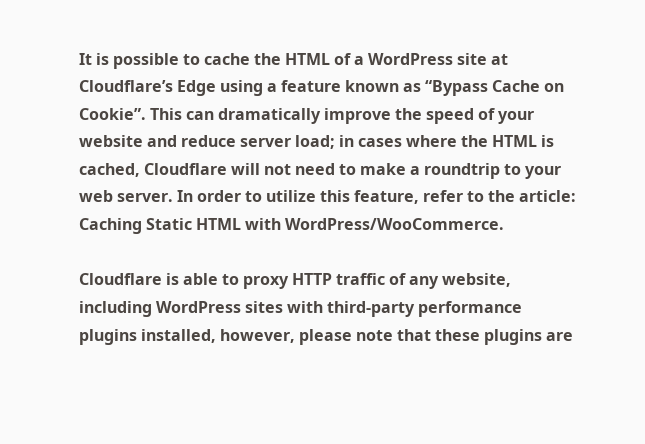It is possible to cache the HTML of a WordPress site at Cloudflare’s Edge using a feature known as “Bypass Cache on Cookie”. This can dramatically improve the speed of your website and reduce server load; in cases where the HTML is cached, Cloudflare will not need to make a roundtrip to your web server. In order to utilize this feature, refer to the article:  Caching Static HTML with WordPress/WooCommerce.

Cloudflare is able to proxy HTTP traffic of any website, including WordPress sites with third-party performance plugins installed, however, please note that these plugins are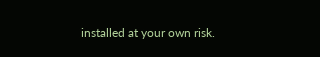installed at your own risk.